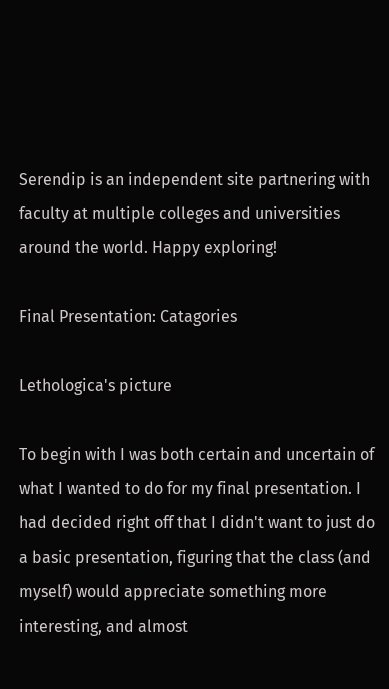Serendip is an independent site partnering with faculty at multiple colleges and universities around the world. Happy exploring!

Final Presentation: Catagories

Lethologica's picture

To begin with I was both certain and uncertain of what I wanted to do for my final presentation. I had decided right off that I didn't want to just do a basic presentation, figuring that the class (and myself) would appreciate something more interesting, and almost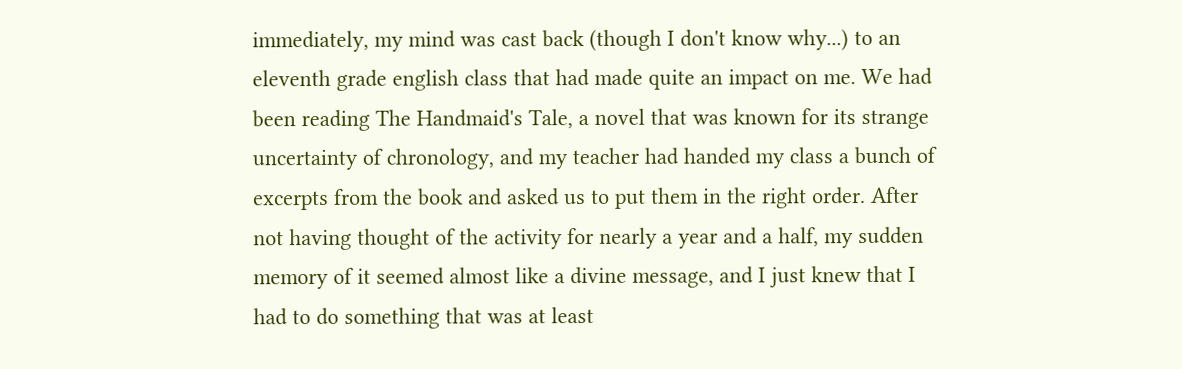immediately, my mind was cast back (though I don't know why...) to an eleventh grade english class that had made quite an impact on me. We had been reading The Handmaid's Tale, a novel that was known for its strange uncertainty of chronology, and my teacher had handed my class a bunch of excerpts from the book and asked us to put them in the right order. After not having thought of the activity for nearly a year and a half, my sudden memory of it seemed almost like a divine message, and I just knew that I had to do something that was at least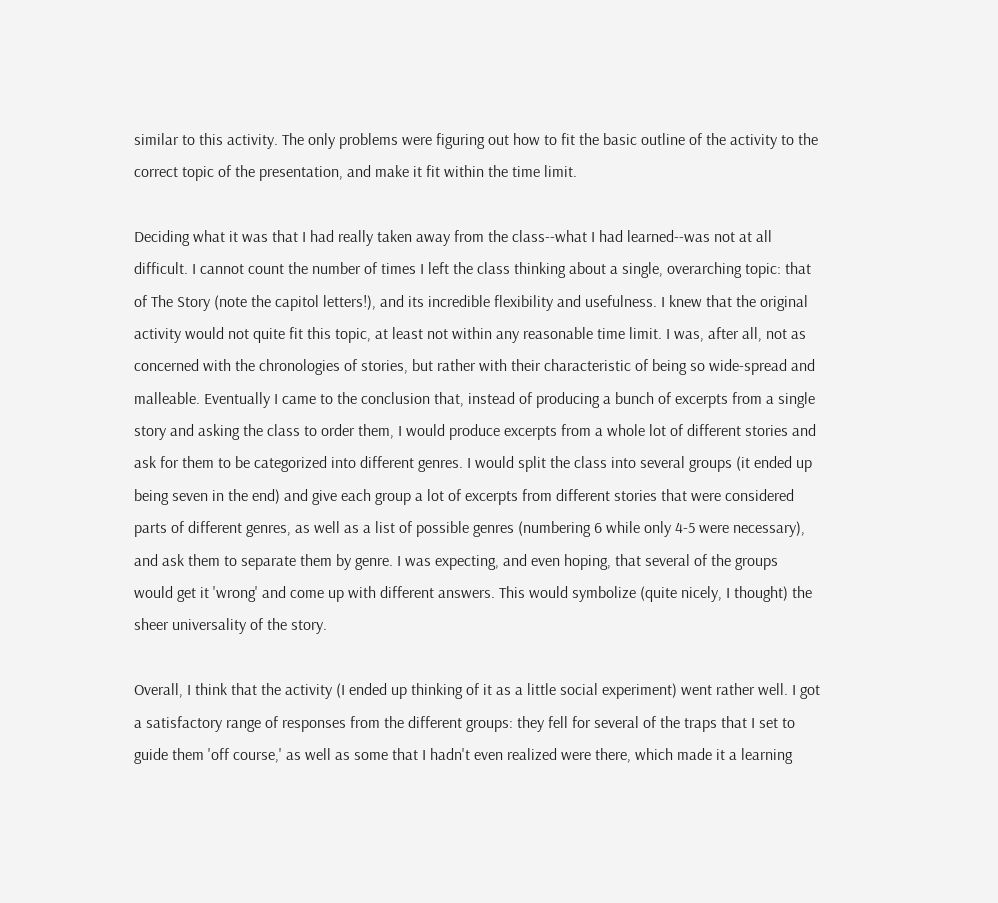similar to this activity. The only problems were figuring out how to fit the basic outline of the activity to the correct topic of the presentation, and make it fit within the time limit.

Deciding what it was that I had really taken away from the class--what I had learned--was not at all difficult. I cannot count the number of times I left the class thinking about a single, overarching topic: that of The Story (note the capitol letters!), and its incredible flexibility and usefulness. I knew that the original activity would not quite fit this topic, at least not within any reasonable time limit. I was, after all, not as concerned with the chronologies of stories, but rather with their characteristic of being so wide-spread and malleable. Eventually I came to the conclusion that, instead of producing a bunch of excerpts from a single story and asking the class to order them, I would produce excerpts from a whole lot of different stories and ask for them to be categorized into different genres. I would split the class into several groups (it ended up being seven in the end) and give each group a lot of excerpts from different stories that were considered parts of different genres, as well as a list of possible genres (numbering 6 while only 4-5 were necessary), and ask them to separate them by genre. I was expecting, and even hoping, that several of the groups would get it 'wrong' and come up with different answers. This would symbolize (quite nicely, I thought) the sheer universality of the story.

Overall, I think that the activity (I ended up thinking of it as a little social experiment) went rather well. I got a satisfactory range of responses from the different groups: they fell for several of the traps that I set to guide them 'off course,' as well as some that I hadn't even realized were there, which made it a learning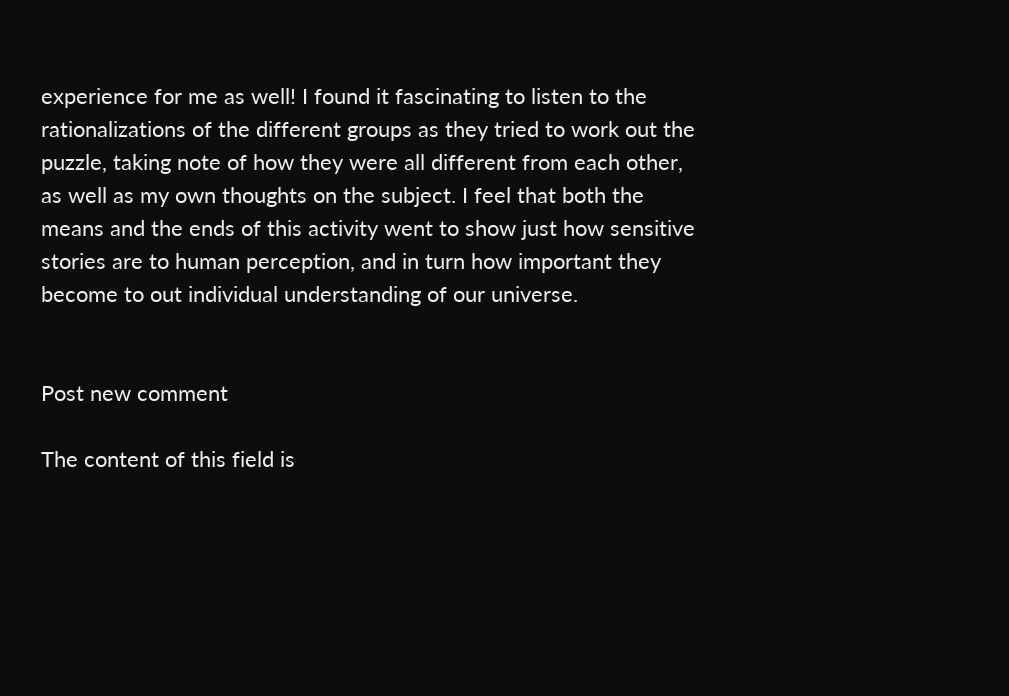experience for me as well! I found it fascinating to listen to the rationalizations of the different groups as they tried to work out the puzzle, taking note of how they were all different from each other, as well as my own thoughts on the subject. I feel that both the means and the ends of this activity went to show just how sensitive stories are to human perception, and in turn how important they become to out individual understanding of our universe.


Post new comment

The content of this field is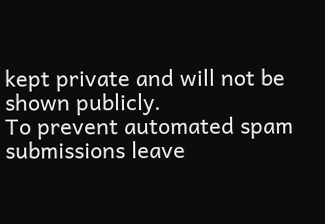kept private and will not be shown publicly.
To prevent automated spam submissions leave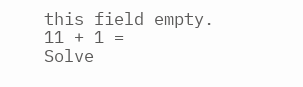this field empty.
11 + 1 =
Solve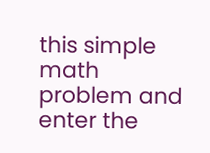this simple math problem and enter the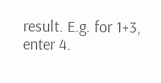result. E.g. for 1+3, enter 4.